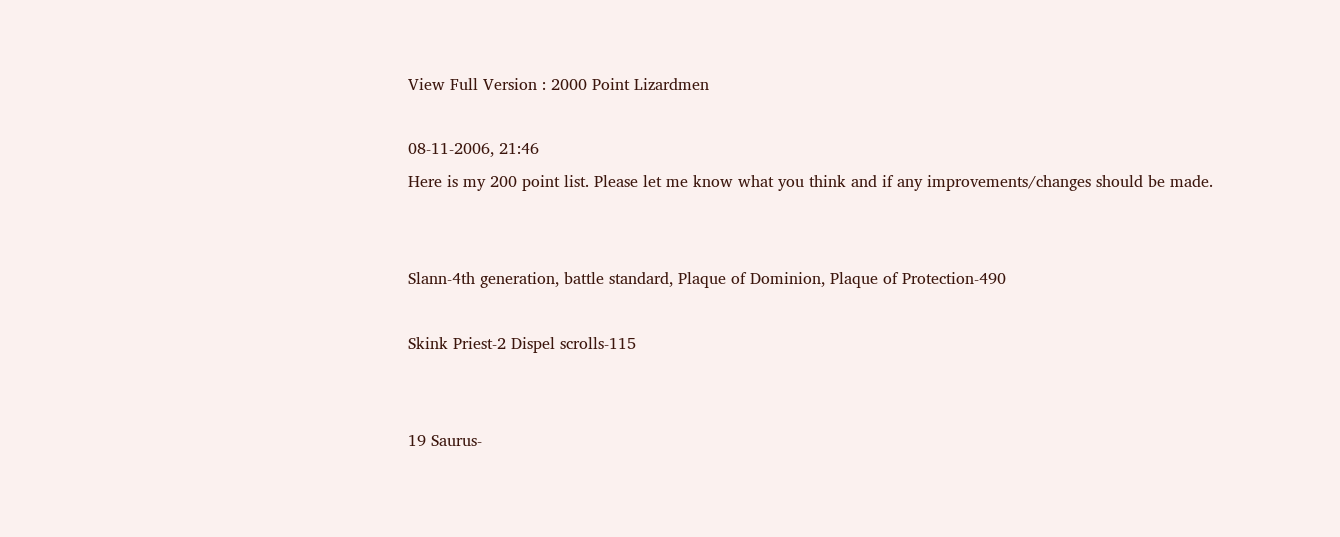View Full Version : 2000 Point Lizardmen

08-11-2006, 21:46
Here is my 200 point list. Please let me know what you think and if any improvements/changes should be made.


Slann-4th generation, battle standard, Plaque of Dominion, Plaque of Protection-490

Skink Priest-2 Dispel scrolls-115


19 Saurus-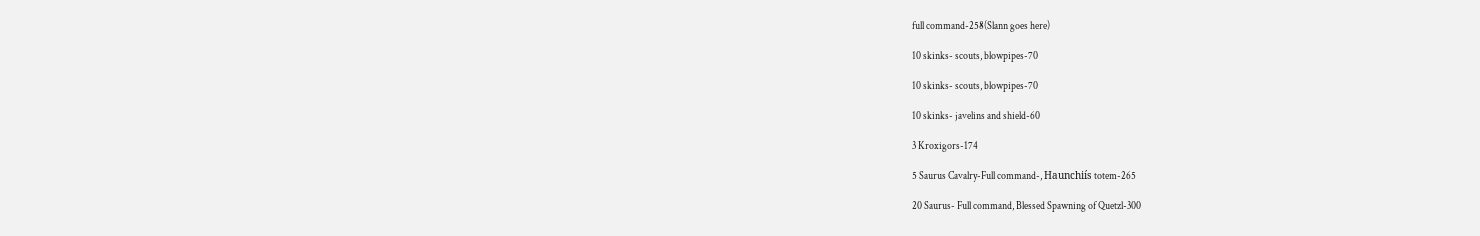full command-258(Slann goes here)

10 skinks- scouts, blowpipes-70

10 skinks- scouts, blowpipes-70

10 skinks- javelins and shield-60

3 Kroxigors-174

5 Saurus Cavalry-Full command-, Haunchiís totem-265

20 Saurus- Full command, Blessed Spawning of Quetzl-300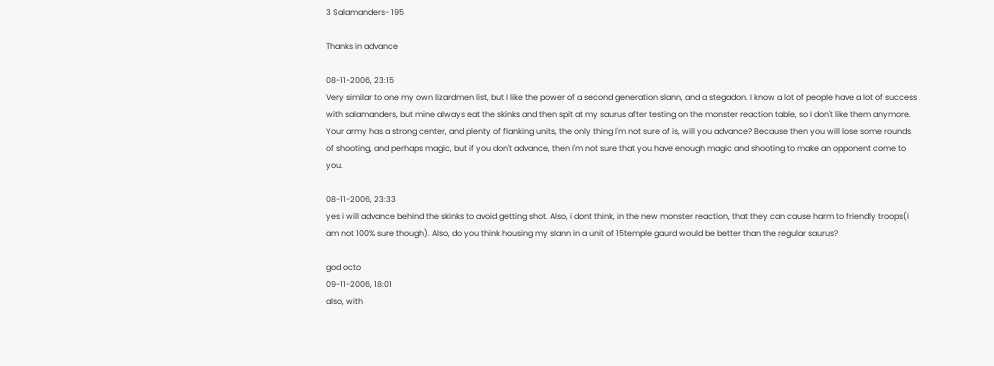3 Salamanders- 195

Thanks in advance

08-11-2006, 23:15
Very similar to one my own lizardmen list, but I like the power of a second generation slann, and a stegadon. I know a lot of people have a lot of success with salamanders, but mine always eat the skinks and then spit at my saurus after testing on the monster reaction table, so I don't like them anymore.
Your army has a strong center, and plenty of flanking units, the only thing I'm not sure of is, will you advance? Because then you will lose some rounds of shooting, and perhaps magic, but if you don't advance, then I'm not sure that you have enough magic and shooting to make an opponent come to you.

08-11-2006, 23:33
yes i will advance behind the skinks to avoid getting shot. Also, i dont think, in the new monster reaction, that they can cause harm to friendly troops(i am not 100% sure though). Also, do you think housing my slann in a unit of 15temple gaurd would be better than the regular saurus?

god octo
09-11-2006, 18:01
also, with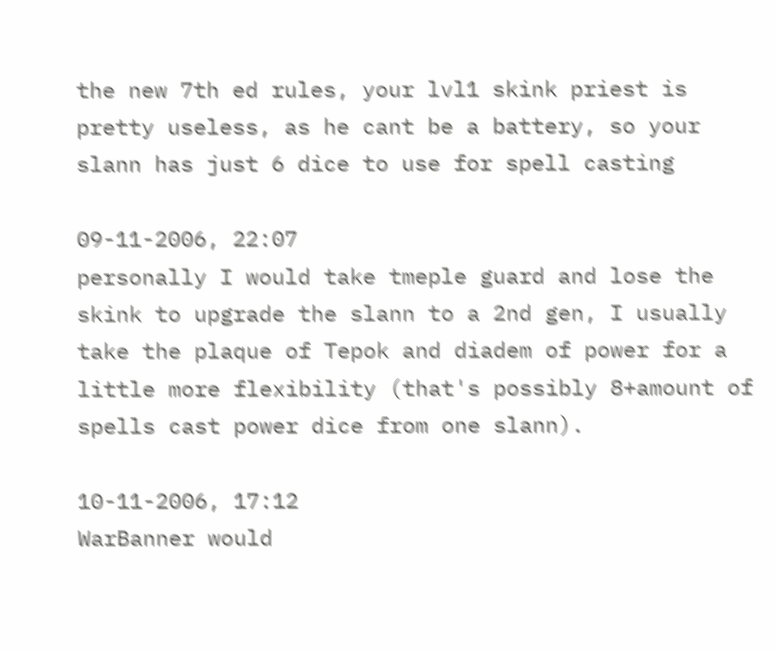the new 7th ed rules, your lvl1 skink priest is pretty useless, as he cant be a battery, so your slann has just 6 dice to use for spell casting

09-11-2006, 22:07
personally I would take tmeple guard and lose the skink to upgrade the slann to a 2nd gen, I usually take the plaque of Tepok and diadem of power for a little more flexibility (that's possibly 8+amount of spells cast power dice from one slann).

10-11-2006, 17:12
WarBanner would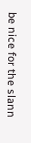be nice for the slann